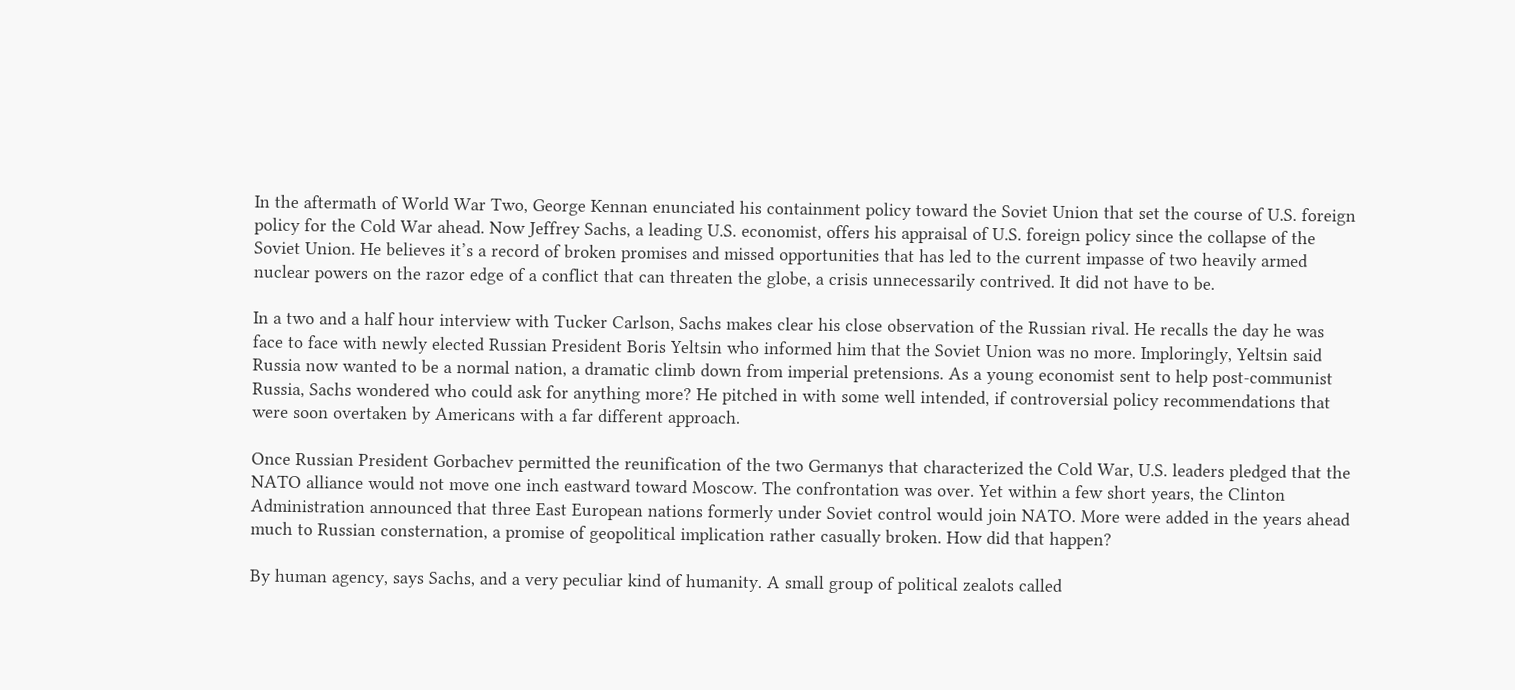In the aftermath of World War Two, George Kennan enunciated his containment policy toward the Soviet Union that set the course of U.S. foreign policy for the Cold War ahead. Now Jeffrey Sachs, a leading U.S. economist, offers his appraisal of U.S. foreign policy since the collapse of the Soviet Union. He believes it’s a record of broken promises and missed opportunities that has led to the current impasse of two heavily armed nuclear powers on the razor edge of a conflict that can threaten the globe, a crisis unnecessarily contrived. It did not have to be.

In a two and a half hour interview with Tucker Carlson, Sachs makes clear his close observation of the Russian rival. He recalls the day he was face to face with newly elected Russian President Boris Yeltsin who informed him that the Soviet Union was no more. Imploringly, Yeltsin said Russia now wanted to be a normal nation, a dramatic climb down from imperial pretensions. As a young economist sent to help post-communist Russia, Sachs wondered who could ask for anything more? He pitched in with some well intended, if controversial policy recommendations that were soon overtaken by Americans with a far different approach.

Once Russian President Gorbachev permitted the reunification of the two Germanys that characterized the Cold War, U.S. leaders pledged that the NATO alliance would not move one inch eastward toward Moscow. The confrontation was over. Yet within a few short years, the Clinton Administration announced that three East European nations formerly under Soviet control would join NATO. More were added in the years ahead much to Russian consternation, a promise of geopolitical implication rather casually broken. How did that happen?

By human agency, says Sachs, and a very peculiar kind of humanity. A small group of political zealots called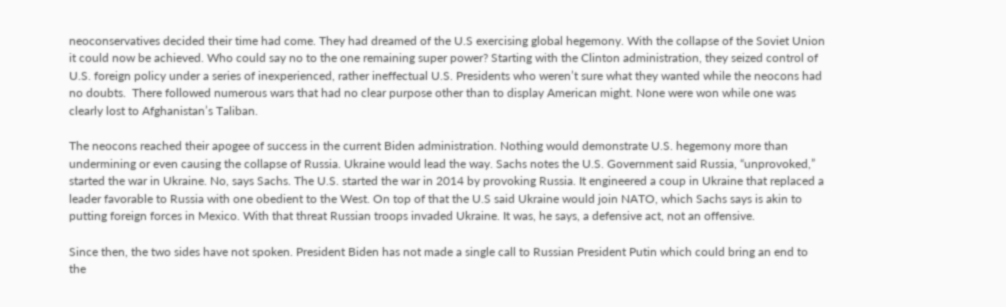neoconservatives decided their time had come. They had dreamed of the U.S exercising global hegemony. With the collapse of the Soviet Union it could now be achieved. Who could say no to the one remaining super power? Starting with the Clinton administration, they seized control of U.S. foreign policy under a series of inexperienced, rather ineffectual U.S. Presidents who weren’t sure what they wanted while the neocons had no doubts.  There followed numerous wars that had no clear purpose other than to display American might. None were won while one was clearly lost to Afghanistan’s Taliban.

The neocons reached their apogee of success in the current Biden administration. Nothing would demonstrate U.S. hegemony more than undermining or even causing the collapse of Russia. Ukraine would lead the way. Sachs notes the U.S. Government said Russia, “unprovoked,” started the war in Ukraine. No, says Sachs. The U.S. started the war in 2014 by provoking Russia. It engineered a coup in Ukraine that replaced a leader favorable to Russia with one obedient to the West. On top of that the U.S said Ukraine would join NATO, which Sachs says is akin to putting foreign forces in Mexico. With that threat Russian troops invaded Ukraine. It was, he says, a defensive act, not an offensive.

Since then, the two sides have not spoken. President Biden has not made a single call to Russian President Putin which could bring an end to the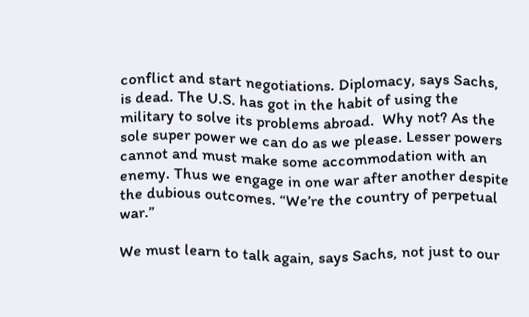conflict and start negotiations. Diplomacy, says Sachs, is dead. The U.S. has got in the habit of using the military to solve its problems abroad.  Why not? As the sole super power we can do as we please. Lesser powers cannot and must make some accommodation with an enemy. Thus we engage in one war after another despite the dubious outcomes. “We’re the country of perpetual war.”

We must learn to talk again, says Sachs, not just to our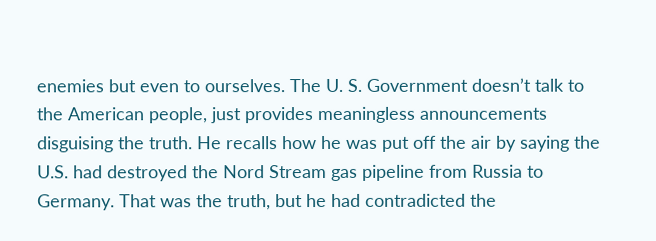enemies but even to ourselves. The U. S. Government doesn’t talk to the American people, just provides meaningless announcements disguising the truth. He recalls how he was put off the air by saying the U.S. had destroyed the Nord Stream gas pipeline from Russia to Germany. That was the truth, but he had contradicted the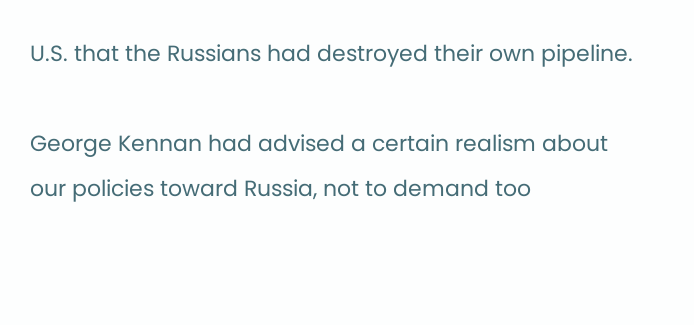U.S. that the Russians had destroyed their own pipeline.

George Kennan had advised a certain realism about our policies toward Russia, not to demand too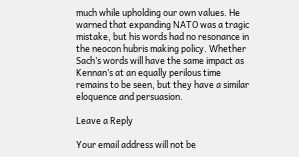much while upholding our own values. He warned that expanding NATO was a tragic mistake, but his words had no resonance in the neocon hubris making policy. Whether Sach’s words will have the same impact as Kennan’s at an equally perilous time remains to be seen, but they have a similar eloquence and persuasion.

Leave a Reply

Your email address will not be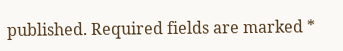published. Required fields are marked *